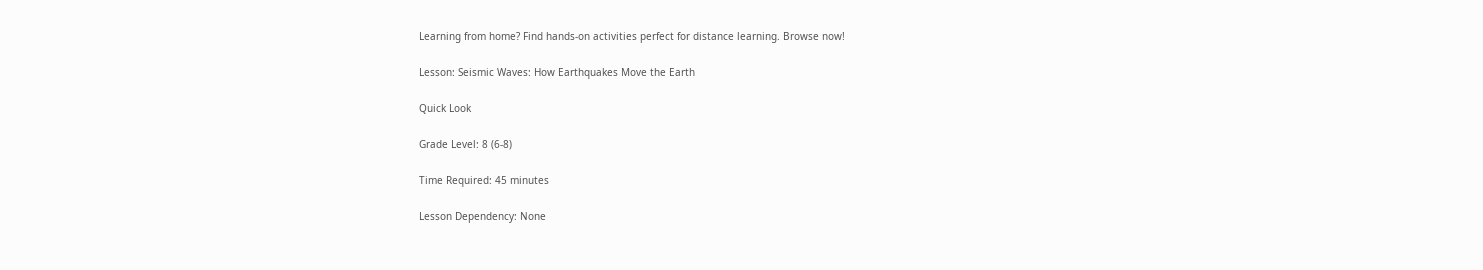Learning from home? Find hands-on activities perfect for distance learning. Browse now!

Lesson: Seismic Waves: How Earthquakes Move the Earth

Quick Look

Grade Level: 8 (6-8)

Time Required: 45 minutes

Lesson Dependency: None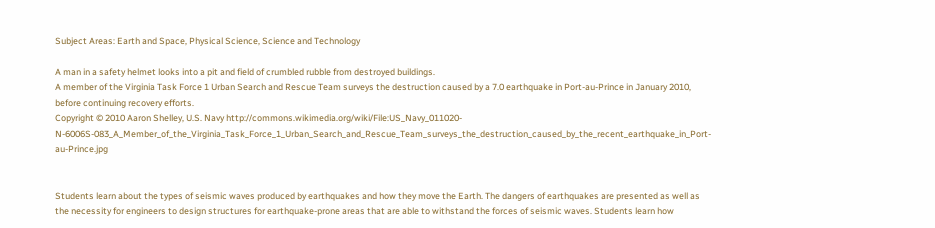Subject Areas: Earth and Space, Physical Science, Science and Technology

A man in a safety helmet looks into a pit and field of crumbled rubble from destroyed buildings.
A member of the Virginia Task Force 1 Urban Search and Rescue Team surveys the destruction caused by a 7.0 earthquake in Port-au-Prince in January 2010, before continuing recovery efforts.
Copyright © 2010 Aaron Shelley, U.S. Navy http://commons.wikimedia.org/wiki/File:US_Navy_011020-N-6006S-083_A_Member_of_the_Virginia_Task_Force_1_Urban_Search_and_Rescue_Team_surveys_the_destruction_caused_by_the_recent_earthquake_in_Port-au-Prince.jpg


Students learn about the types of seismic waves produced by earthquakes and how they move the Earth. The dangers of earthquakes are presented as well as the necessity for engineers to design structures for earthquake-prone areas that are able to withstand the forces of seismic waves. Students learn how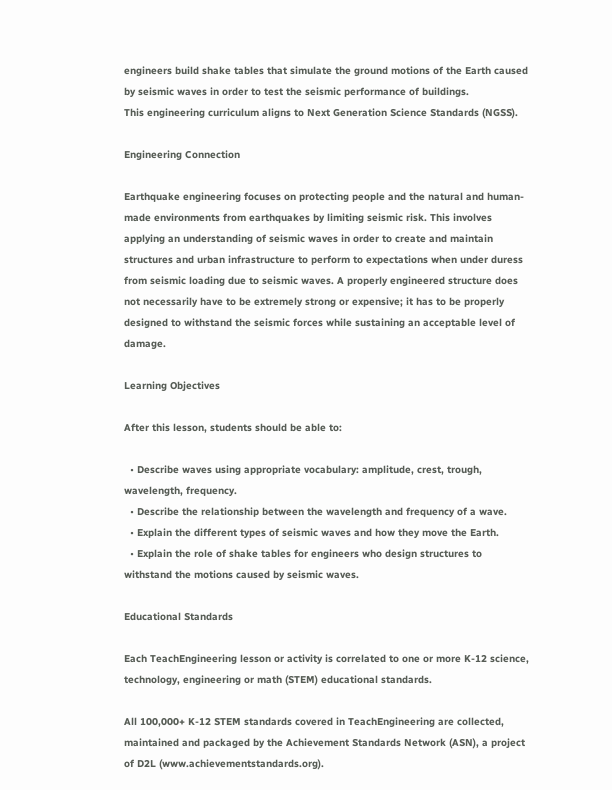engineers build shake tables that simulate the ground motions of the Earth caused by seismic waves in order to test the seismic performance of buildings.
This engineering curriculum aligns to Next Generation Science Standards (NGSS).

Engineering Connection

Earthquake engineering focuses on protecting people and the natural and human-made environments from earthquakes by limiting seismic risk. This involves applying an understanding of seismic waves in order to create and maintain structures and urban infrastructure to perform to expectations when under duress from seismic loading due to seismic waves. A properly engineered structure does not necessarily have to be extremely strong or expensive; it has to be properly designed to withstand the seismic forces while sustaining an acceptable level of damage.

Learning Objectives

After this lesson, students should be able to:

  • Describe waves using appropriate vocabulary: amplitude, crest, trough, wavelength, frequency.
  • Describe the relationship between the wavelength and frequency of a wave.
  • Explain the different types of seismic waves and how they move the Earth.
  • Explain the role of shake tables for engineers who design structures to withstand the motions caused by seismic waves.

Educational Standards

Each TeachEngineering lesson or activity is correlated to one or more K-12 science, technology, engineering or math (STEM) educational standards.

All 100,000+ K-12 STEM standards covered in TeachEngineering are collected, maintained and packaged by the Achievement Standards Network (ASN), a project of D2L (www.achievementstandards.org).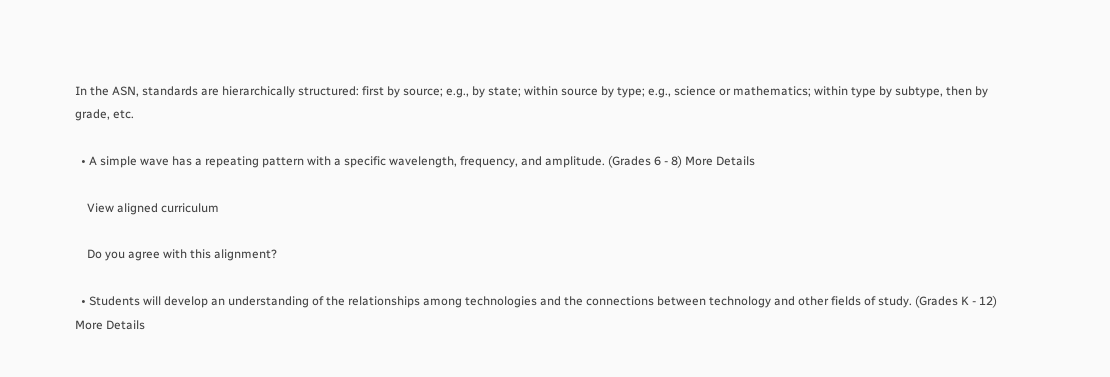In the ASN, standards are hierarchically structured: first by source; e.g., by state; within source by type; e.g., science or mathematics; within type by subtype, then by grade, etc.

  • A simple wave has a repeating pattern with a specific wavelength, frequency, and amplitude. (Grades 6 - 8) More Details

    View aligned curriculum

    Do you agree with this alignment?

  • Students will develop an understanding of the relationships among technologies and the connections between technology and other fields of study. (Grades K - 12) More Details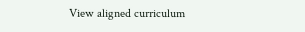View aligned curriculum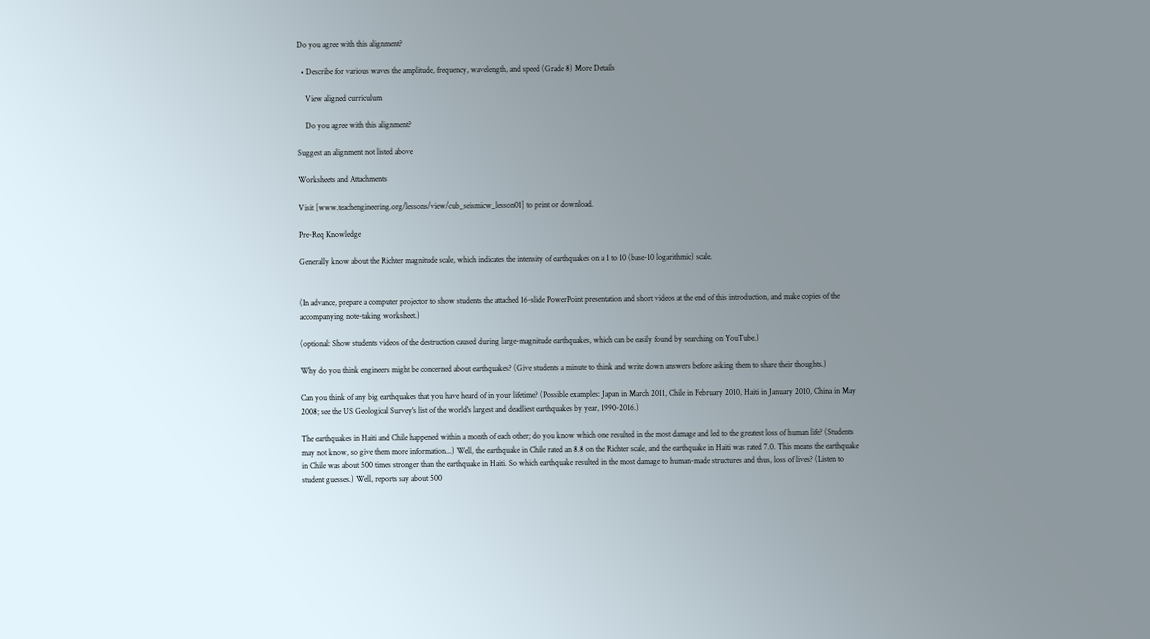Do you agree with this alignment?

  • Describe for various waves the amplitude, frequency, wavelength, and speed (Grade 8) More Details

    View aligned curriculum

    Do you agree with this alignment?

Suggest an alignment not listed above

Worksheets and Attachments

Visit [www.teachengineering.org/lessons/view/cub_seismicw_lesson01] to print or download.

Pre-Req Knowledge

Generally know about the Richter magnitude scale, which indicates the intensity of earthquakes on a 1 to 10 (base-10 logarithmic) scale.


(In advance, prepare a computer projector to show students the attached 16-slide PowerPoint presentation and short videos at the end of this introduction, and make copies of the accompanying note-taking worksheet.)

(optional: Show students videos of the destruction caused during large-magnitude earthquakes, which can be easily found by searching on YouTube.)

Why do you think engineers might be concerned about earthquakes? (Give students a minute to think and write down answers before asking them to share their thoughts.)

Can you think of any big earthquakes that you have heard of in your lifetime? (Possible examples: Japan in March 2011, Chile in February 2010, Haiti in January 2010, China in May 2008; see the US Geological Survey's list of the world's largest and deadliest earthquakes by year, 1990-2016.)

The earthquakes in Haiti and Chile happened within a month of each other; do you know which one resulted in the most damage and led to the greatest loss of human life? (Students may not know, so give them more information...) Well, the earthquake in Chile rated an 8.8 on the Richter scale, and the earthquake in Haiti was rated 7.0. This means the earthquake in Chile was about 500 times stronger than the earthquake in Haiti. So which earthquake resulted in the most damage to human-made structures and thus, loss of lives? (Listen to student guesses.) Well, reports say about 500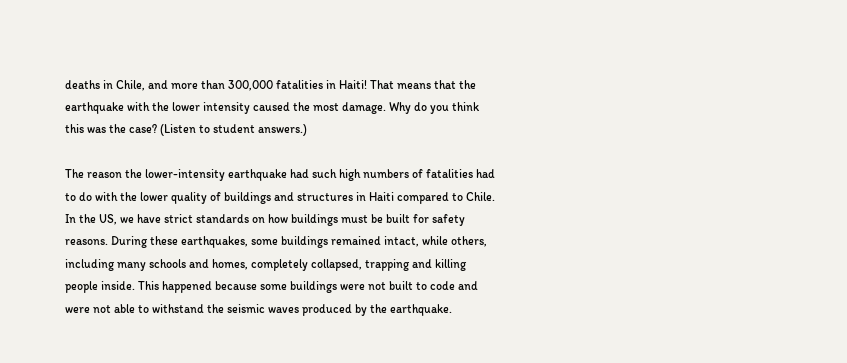deaths in Chile, and more than 300,000 fatalities in Haiti! That means that the earthquake with the lower intensity caused the most damage. Why do you think this was the case? (Listen to student answers.)

The reason the lower-intensity earthquake had such high numbers of fatalities had to do with the lower quality of buildings and structures in Haiti compared to Chile. In the US, we have strict standards on how buildings must be built for safety reasons. During these earthquakes, some buildings remained intact, while others, including many schools and homes, completely collapsed, trapping and killing people inside. This happened because some buildings were not built to code and were not able to withstand the seismic waves produced by the earthquake.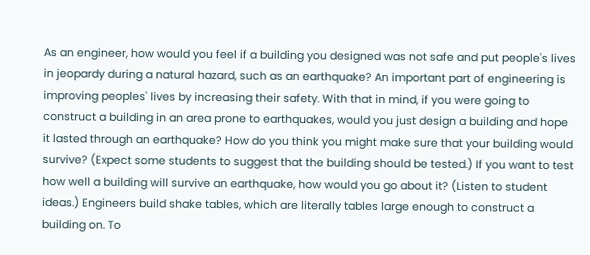As an engineer, how would you feel if a building you designed was not safe and put people's lives in jeopardy during a natural hazard, such as an earthquake? An important part of engineering is improving peoples' lives by increasing their safety. With that in mind, if you were going to construct a building in an area prone to earthquakes, would you just design a building and hope it lasted through an earthquake? How do you think you might make sure that your building would survive? (Expect some students to suggest that the building should be tested.) If you want to test how well a building will survive an earthquake, how would you go about it? (Listen to student ideas.) Engineers build shake tables, which are literally tables large enough to construct a building on. To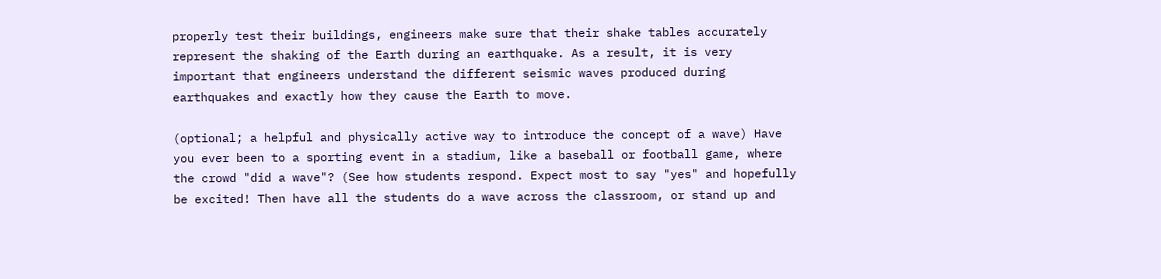properly test their buildings, engineers make sure that their shake tables accurately represent the shaking of the Earth during an earthquake. As a result, it is very important that engineers understand the different seismic waves produced during earthquakes and exactly how they cause the Earth to move.

(optional; a helpful and physically active way to introduce the concept of a wave) Have you ever been to a sporting event in a stadium, like a baseball or football game, where the crowd "did a wave"? (See how students respond. Expect most to say "yes" and hopefully be excited! Then have all the students do a wave across the classroom, or stand up and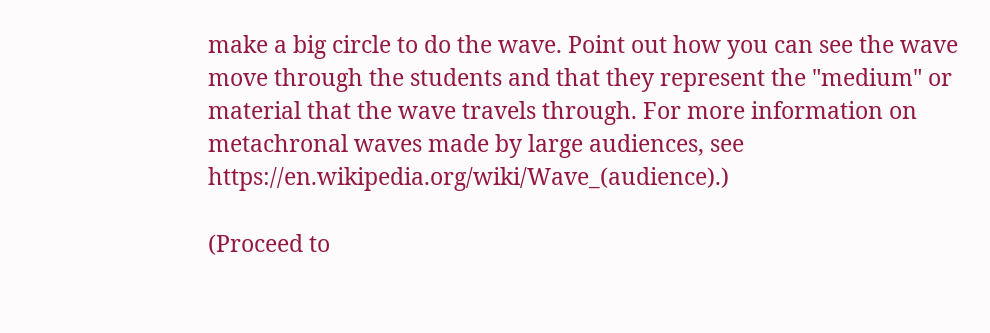make a big circle to do the wave. Point out how you can see the wave move through the students and that they represent the "medium" or material that the wave travels through. For more information on metachronal waves made by large audiences, see https://en.wikipedia.org/wiki/Wave_(audience).)

(Proceed to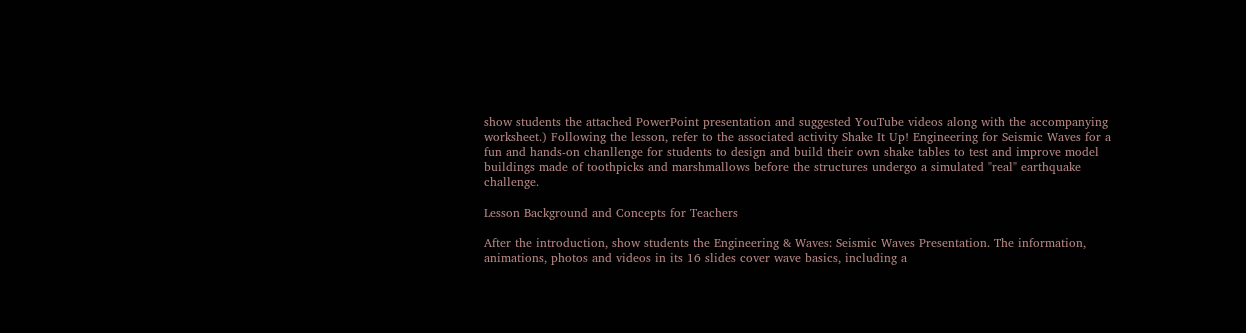show students the attached PowerPoint presentation and suggested YouTube videos along with the accompanying worksheet.) Following the lesson, refer to the associated activity Shake It Up! Engineering for Seismic Waves for a fun and hands-on chanllenge for students to design and build their own shake tables to test and improve model buildings made of toothpicks and marshmallows before the structures undergo a simulated "real" earthquake challenge.

Lesson Background and Concepts for Teachers

After the introduction, show students the Engineering & Waves: Seismic Waves Presentation. The information, animations, photos and videos in its 16 slides cover wave basics, including a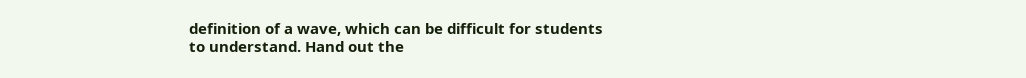definition of a wave, which can be difficult for students to understand. Hand out the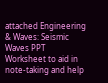attached Engineering & Waves: Seismic Waves PPT Worksheet to aid in note-taking and help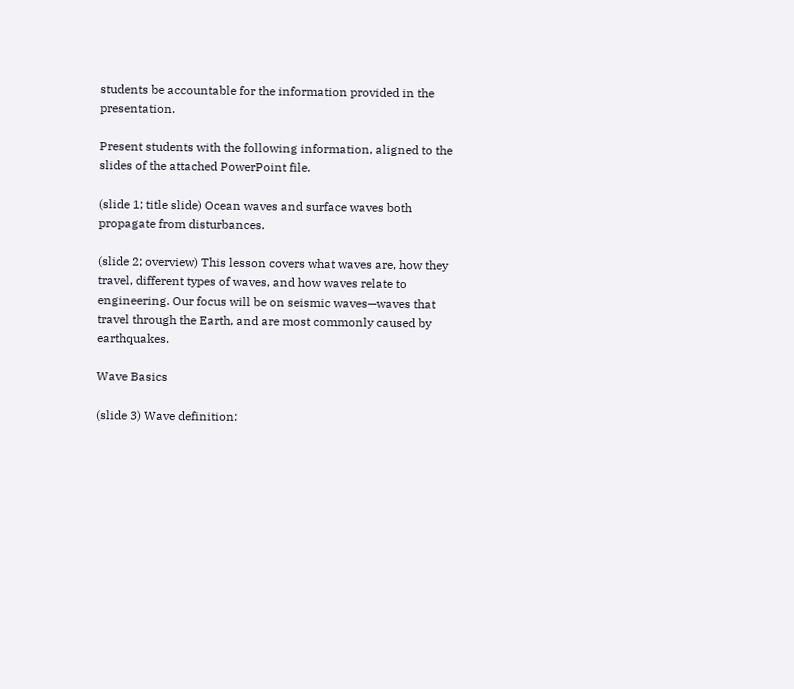students be accountable for the information provided in the presentation.

Present students with the following information, aligned to the slides of the attached PowerPoint file.

(slide 1; title slide) Ocean waves and surface waves both propagate from disturbances.

(slide 2; overview) This lesson covers what waves are, how they travel, different types of waves, and how waves relate to engineering. Our focus will be on seismic waves—waves that travel through the Earth, and are most commonly caused by earthquakes.

Wave Basics

(slide 3) Wave definition: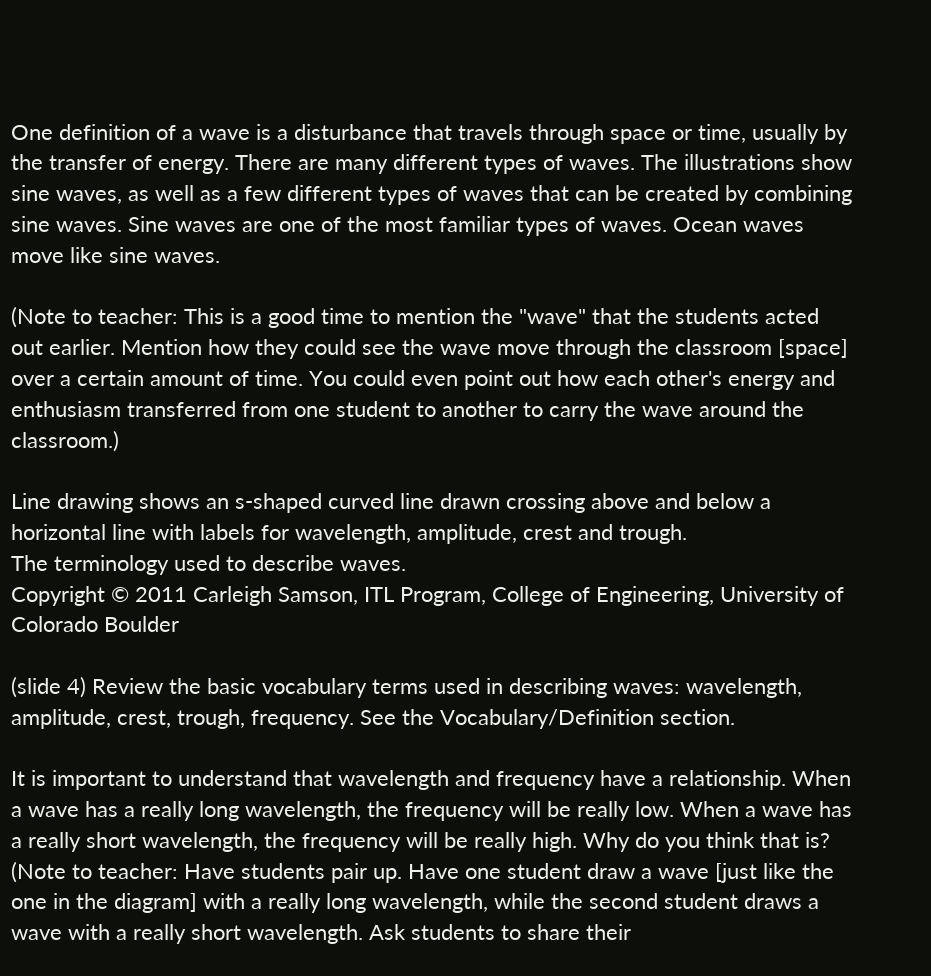One definition of a wave is a disturbance that travels through space or time, usually by the transfer of energy. There are many different types of waves. The illustrations show sine waves, as well as a few different types of waves that can be created by combining sine waves. Sine waves are one of the most familiar types of waves. Ocean waves move like sine waves.

(Note to teacher: This is a good time to mention the "wave" that the students acted out earlier. Mention how they could see the wave move through the classroom [space] over a certain amount of time. You could even point out how each other's energy and enthusiasm transferred from one student to another to carry the wave around the classroom.)

Line drawing shows an s-shaped curved line drawn crossing above and below a horizontal line with labels for wavelength, amplitude, crest and trough.
The terminology used to describe waves.
Copyright © 2011 Carleigh Samson, ITL Program, College of Engineering, University of Colorado Boulder

(slide 4) Review the basic vocabulary terms used in describing waves: wavelength, amplitude, crest, trough, frequency. See the Vocabulary/Definition section.

It is important to understand that wavelength and frequency have a relationship. When a wave has a really long wavelength, the frequency will be really low. When a wave has a really short wavelength, the frequency will be really high. Why do you think that is? (Note to teacher: Have students pair up. Have one student draw a wave [just like the one in the diagram] with a really long wavelength, while the second student draws a wave with a really short wavelength. Ask students to share their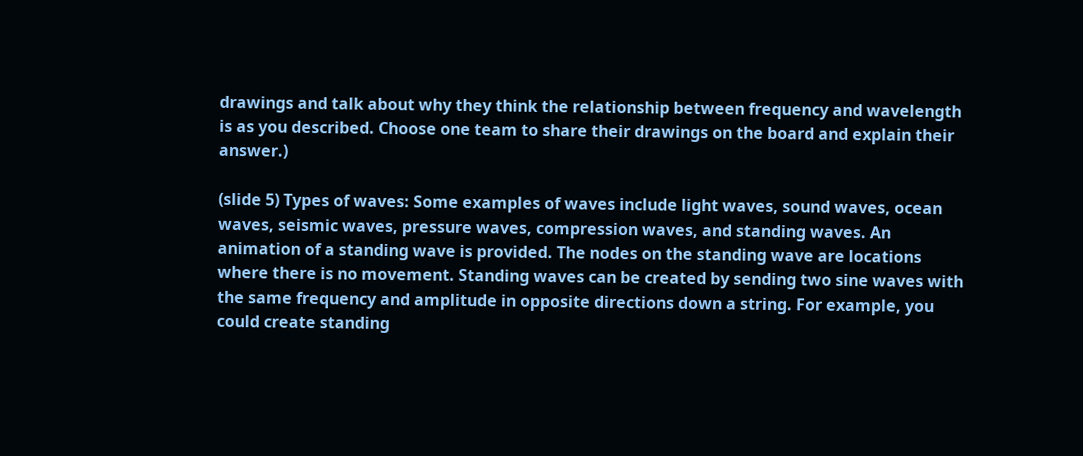drawings and talk about why they think the relationship between frequency and wavelength is as you described. Choose one team to share their drawings on the board and explain their answer.)

(slide 5) Types of waves: Some examples of waves include light waves, sound waves, ocean waves, seismic waves, pressure waves, compression waves, and standing waves. An animation of a standing wave is provided. The nodes on the standing wave are locations where there is no movement. Standing waves can be created by sending two sine waves with the same frequency and amplitude in opposite directions down a string. For example, you could create standing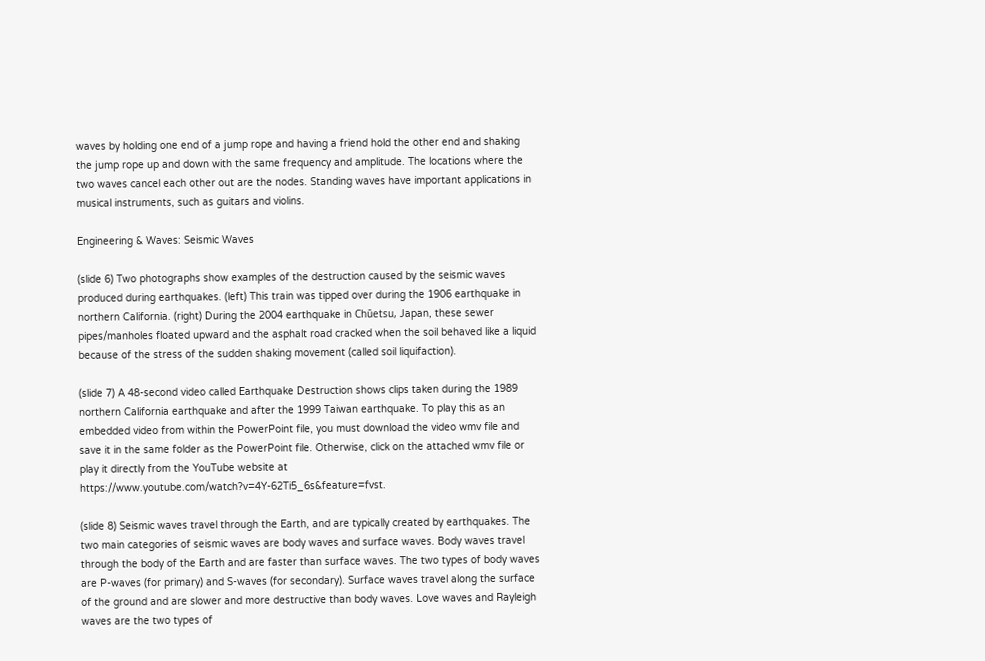waves by holding one end of a jump rope and having a friend hold the other end and shaking the jump rope up and down with the same frequency and amplitude. The locations where the two waves cancel each other out are the nodes. Standing waves have important applications in musical instruments, such as guitars and violins.

Engineering & Waves: Seismic Waves

(slide 6) Two photographs show examples of the destruction caused by the seismic waves produced during earthquakes. (left) This train was tipped over during the 1906 earthquake in northern California. (right) During the 2004 earthquake in Chūetsu, Japan, these sewer pipes/manholes floated upward and the asphalt road cracked when the soil behaved like a liquid because of the stress of the sudden shaking movement (called soil liquifaction).

(slide 7) A 48-second video called Earthquake Destruction shows clips taken during the 1989 northern California earthquake and after the 1999 Taiwan earthquake. To play this as an embedded video from within the PowerPoint file, you must download the video wmv file and save it in the same folder as the PowerPoint file. Otherwise, click on the attached wmv file or play it directly from the YouTube website at https://www.youtube.com/watch?v=4Y-62Ti5_6s&feature=fvst.

(slide 8) Seismic waves travel through the Earth, and are typically created by earthquakes. The two main categories of seismic waves are body waves and surface waves. Body waves travel through the body of the Earth and are faster than surface waves. The two types of body waves are P-waves (for primary) and S-waves (for secondary). Surface waves travel along the surface of the ground and are slower and more destructive than body waves. Love waves and Rayleigh waves are the two types of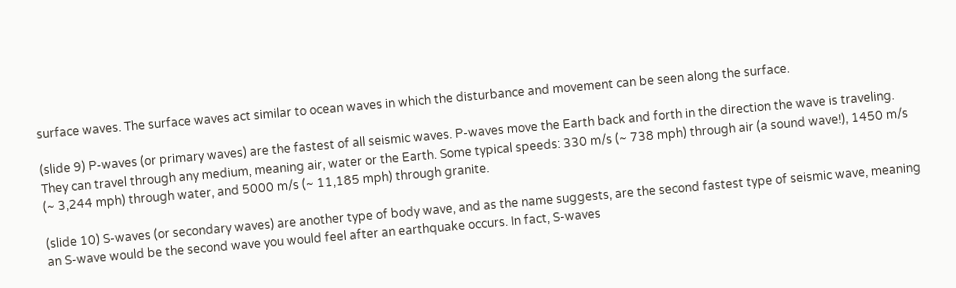surface waves. The surface waves act similar to ocean waves in which the disturbance and movement can be seen along the surface.

(slide 9) P-waves (or primary waves) are the fastest of all seismic waves. P-waves move the Earth back and forth in the direction the wave is traveling. They can travel through any medium, meaning air, water or the Earth. Some typical speeds: 330 m/s (~ 738 mph) through air (a sound wave!), 1450 m/s (~ 3,244 mph) through water, and 5000 m/s (~ 11,185 mph) through granite.

(slide 10) S-waves (or secondary waves) are another type of body wave, and as the name suggests, are the second fastest type of seismic wave, meaning an S-wave would be the second wave you would feel after an earthquake occurs. In fact, S-waves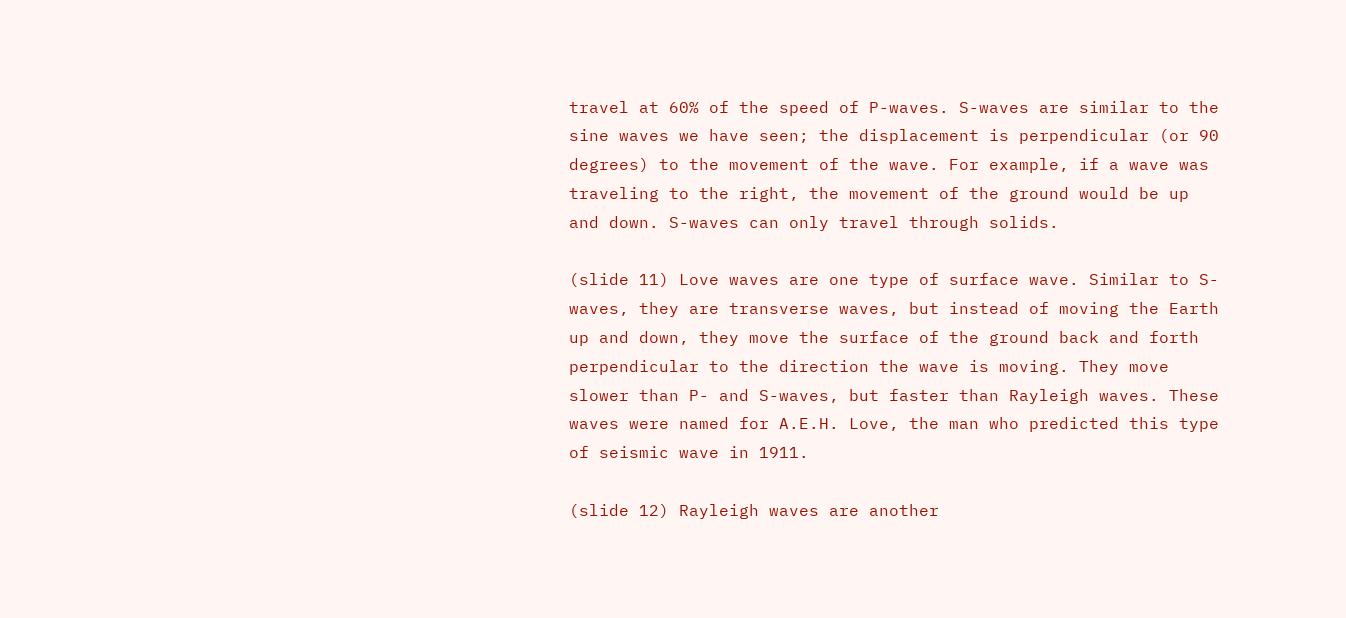travel at 60% of the speed of P-waves. S-waves are similar to the sine waves we have seen; the displacement is perpendicular (or 90 degrees) to the movement of the wave. For example, if a wave was traveling to the right, the movement of the ground would be up and down. S-waves can only travel through solids.

(slide 11) Love waves are one type of surface wave. Similar to S-waves, they are transverse waves, but instead of moving the Earth up and down, they move the surface of the ground back and forth perpendicular to the direction the wave is moving. They move slower than P- and S-waves, but faster than Rayleigh waves. These waves were named for A.E.H. Love, the man who predicted this type of seismic wave in 1911.

(slide 12) Rayleigh waves are another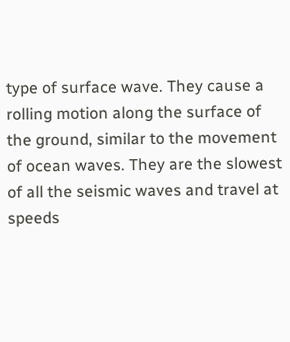type of surface wave. They cause a rolling motion along the surface of the ground, similar to the movement of ocean waves. They are the slowest of all the seismic waves and travel at speeds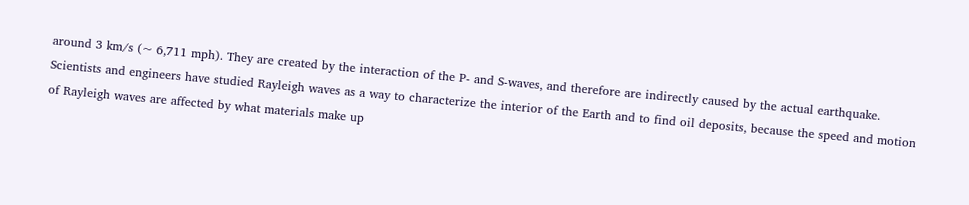around 3 km/s (~ 6,711 mph). They are created by the interaction of the P- and S-waves, and therefore are indirectly caused by the actual earthquake. Scientists and engineers have studied Rayleigh waves as a way to characterize the interior of the Earth and to find oil deposits, because the speed and motion of Rayleigh waves are affected by what materials make up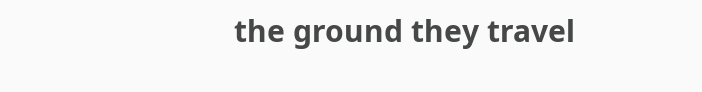the ground they travel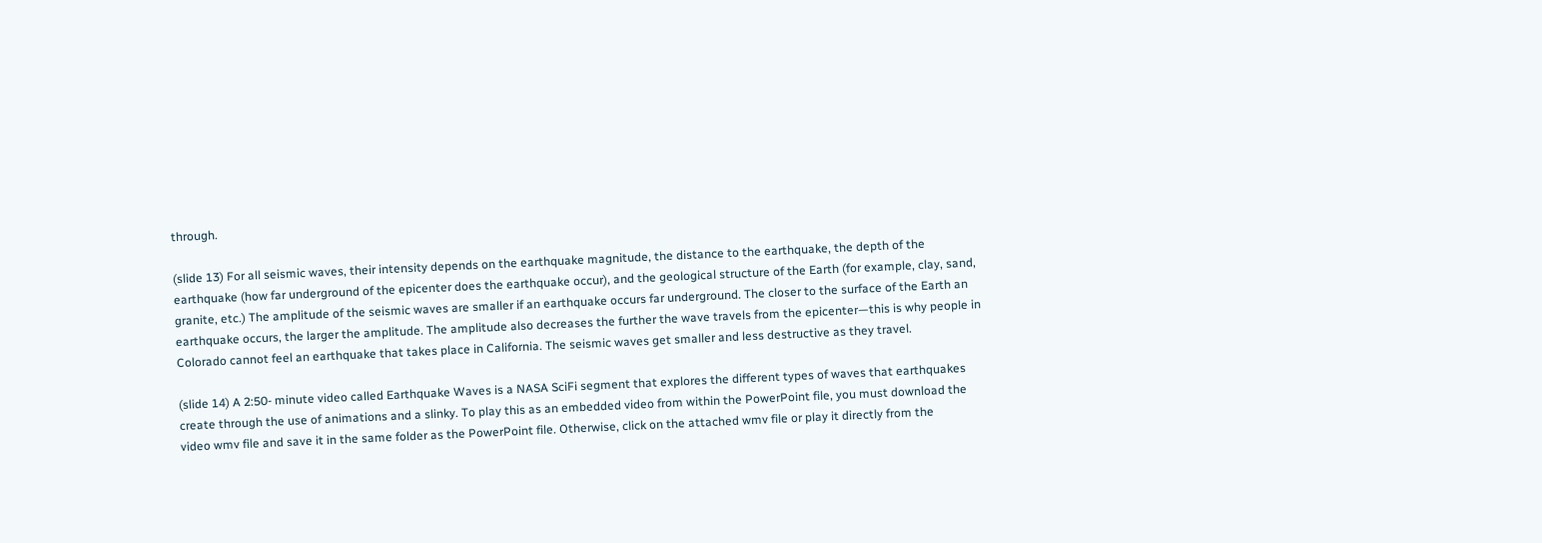through.

(slide 13) For all seismic waves, their intensity depends on the earthquake magnitude, the distance to the earthquake, the depth of the earthquake (how far underground of the epicenter does the earthquake occur), and the geological structure of the Earth (for example, clay, sand, granite, etc.) The amplitude of the seismic waves are smaller if an earthquake occurs far underground. The closer to the surface of the Earth an earthquake occurs, the larger the amplitude. The amplitude also decreases the further the wave travels from the epicenter—this is why people in Colorado cannot feel an earthquake that takes place in California. The seismic waves get smaller and less destructive as they travel.

(slide 14) A 2:50- minute video called Earthquake Waves is a NASA SciFi segment that explores the different types of waves that earthquakes create through the use of animations and a slinky. To play this as an embedded video from within the PowerPoint file, you must download the video wmv file and save it in the same folder as the PowerPoint file. Otherwise, click on the attached wmv file or play it directly from the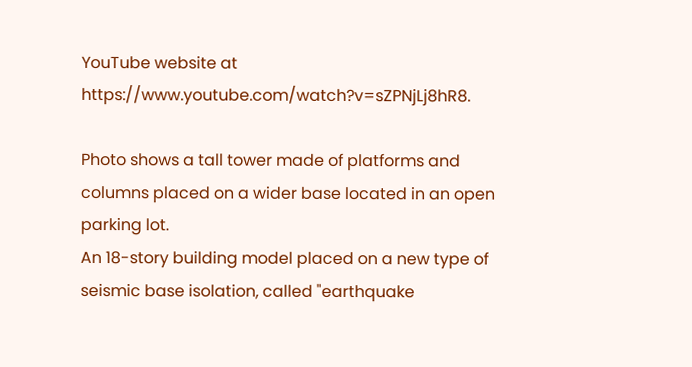YouTube website at https://www.youtube.com/watch?v=sZPNjLj8hR8.

Photo shows a tall tower made of platforms and columns placed on a wider base located in an open parking lot.
An 18-story building model placed on a new type of seismic base isolation, called "earthquake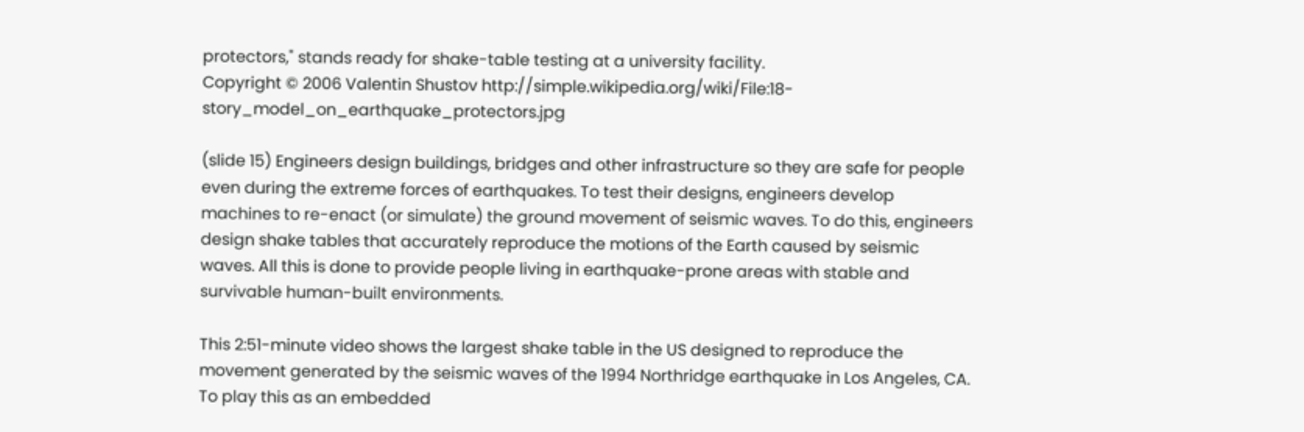protectors," stands ready for shake-table testing at a university facility.
Copyright © 2006 Valentin Shustov http://simple.wikipedia.org/wiki/File:18-story_model_on_earthquake_protectors.jpg

(slide 15) Engineers design buildings, bridges and other infrastructure so they are safe for people even during the extreme forces of earthquakes. To test their designs, engineers develop machines to re-enact (or simulate) the ground movement of seismic waves. To do this, engineers design shake tables that accurately reproduce the motions of the Earth caused by seismic waves. All this is done to provide people living in earthquake-prone areas with stable and survivable human-built environments.

This 2:51-minute video shows the largest shake table in the US designed to reproduce the movement generated by the seismic waves of the 1994 Northridge earthquake in Los Angeles, CA. To play this as an embedded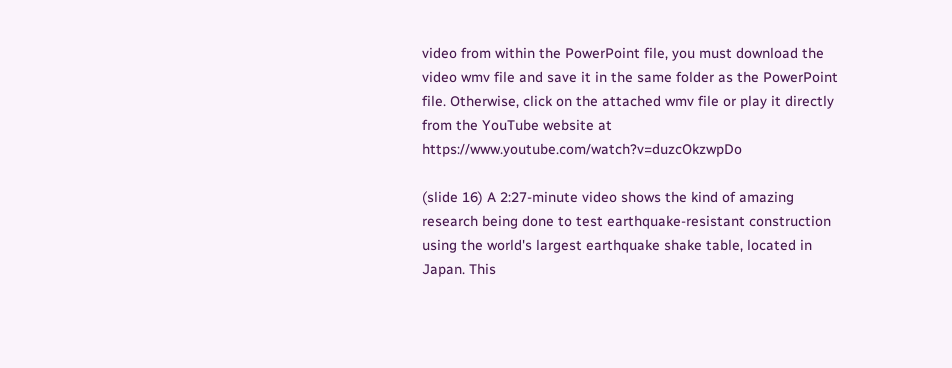video from within the PowerPoint file, you must download the video wmv file and save it in the same folder as the PowerPoint file. Otherwise, click on the attached wmv file or play it directly from the YouTube website at https://www.youtube.com/watch?v=duzcOkzwpDo

(slide 16) A 2:27-minute video shows the kind of amazing research being done to test earthquake-resistant construction using the world's largest earthquake shake table, located in Japan. This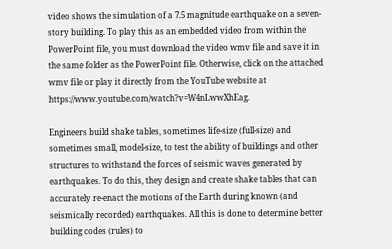video shows the simulation of a 7.5 magnitude earthquake on a seven-story building. To play this as an embedded video from within the PowerPoint file, you must download the video wmv file and save it in the same folder as the PowerPoint file. Otherwise, click on the attached wmv file or play it directly from the YouTube website at https://www.youtube.com/watch?v=W4nLwwXhEag.

Engineers build shake tables, sometimes life-size (full-size) and sometimes small, model-size, to test the ability of buildings and other structures to withstand the forces of seismic waves generated by earthquakes. To do this, they design and create shake tables that can accurately re-enact the motions of the Earth during known (and seismically recorded) earthquakes. All this is done to determine better building codes (rules) to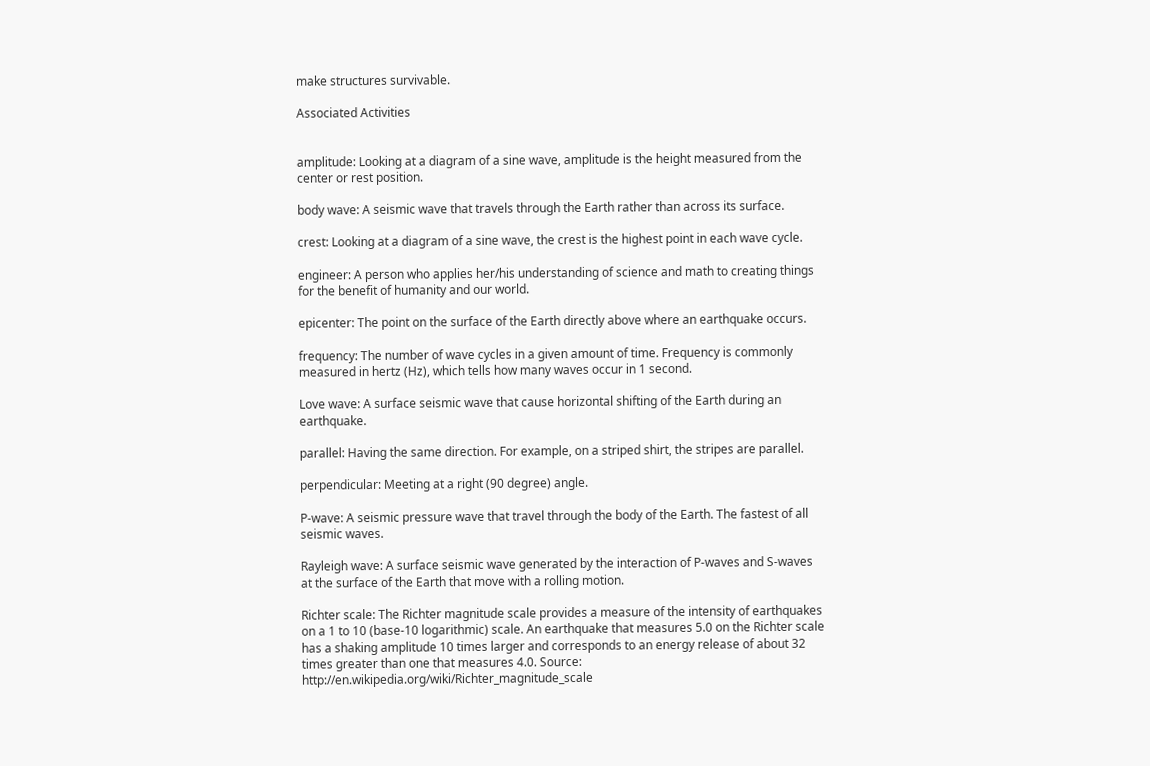make structures survivable.

Associated Activities


amplitude: Looking at a diagram of a sine wave, amplitude is the height measured from the center or rest position.

body wave: A seismic wave that travels through the Earth rather than across its surface.

crest: Looking at a diagram of a sine wave, the crest is the highest point in each wave cycle.

engineer: A person who applies her/his understanding of science and math to creating things for the benefit of humanity and our world.

epicenter: The point on the surface of the Earth directly above where an earthquake occurs.

frequency: The number of wave cycles in a given amount of time. Frequency is commonly measured in hertz (Hz), which tells how many waves occur in 1 second.

Love wave: A surface seismic wave that cause horizontal shifting of the Earth during an earthquake.

parallel: Having the same direction. For example, on a striped shirt, the stripes are parallel.

perpendicular: Meeting at a right (90 degree) angle.

P-wave: A seismic pressure wave that travel through the body of the Earth. The fastest of all seismic waves.

Rayleigh wave: A surface seismic wave generated by the interaction of P-waves and S-waves at the surface of the Earth that move with a rolling motion.

Richter scale: The Richter magnitude scale provides a measure of the intensity of earthquakes on a 1 to 10 (base-10 logarithmic) scale. An earthquake that measures 5.0 on the Richter scale has a shaking amplitude 10 times larger and corresponds to an energy release of about 32 times greater than one that measures 4.0. Source: http://en.wikipedia.org/wiki/Richter_magnitude_scale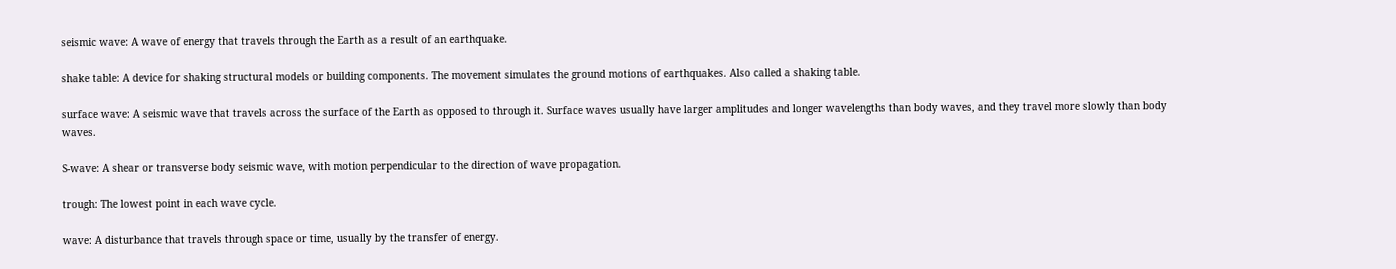seismic wave: A wave of energy that travels through the Earth as a result of an earthquake.

shake table: A device for shaking structural models or building components. The movement simulates the ground motions of earthquakes. Also called a shaking table.

surface wave: A seismic wave that travels across the surface of the Earth as opposed to through it. Surface waves usually have larger amplitudes and longer wavelengths than body waves, and they travel more slowly than body waves.

S-wave: A shear or transverse body seismic wave, with motion perpendicular to the direction of wave propagation.

trough: The lowest point in each wave cycle.

wave: A disturbance that travels through space or time, usually by the transfer of energy.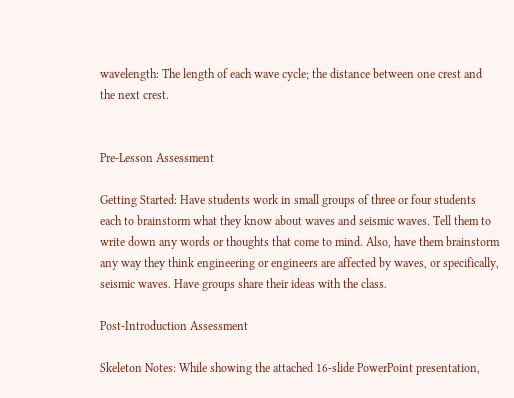wavelength: The length of each wave cycle; the distance between one crest and the next crest.


Pre-Lesson Assessment

Getting Started: Have students work in small groups of three or four students each to brainstorm what they know about waves and seismic waves. Tell them to write down any words or thoughts that come to mind. Also, have them brainstorm any way they think engineering or engineers are affected by waves, or specifically, seismic waves. Have groups share their ideas with the class.

Post-Introduction Assessment

Skeleton Notes: While showing the attached 16-slide PowerPoint presentation,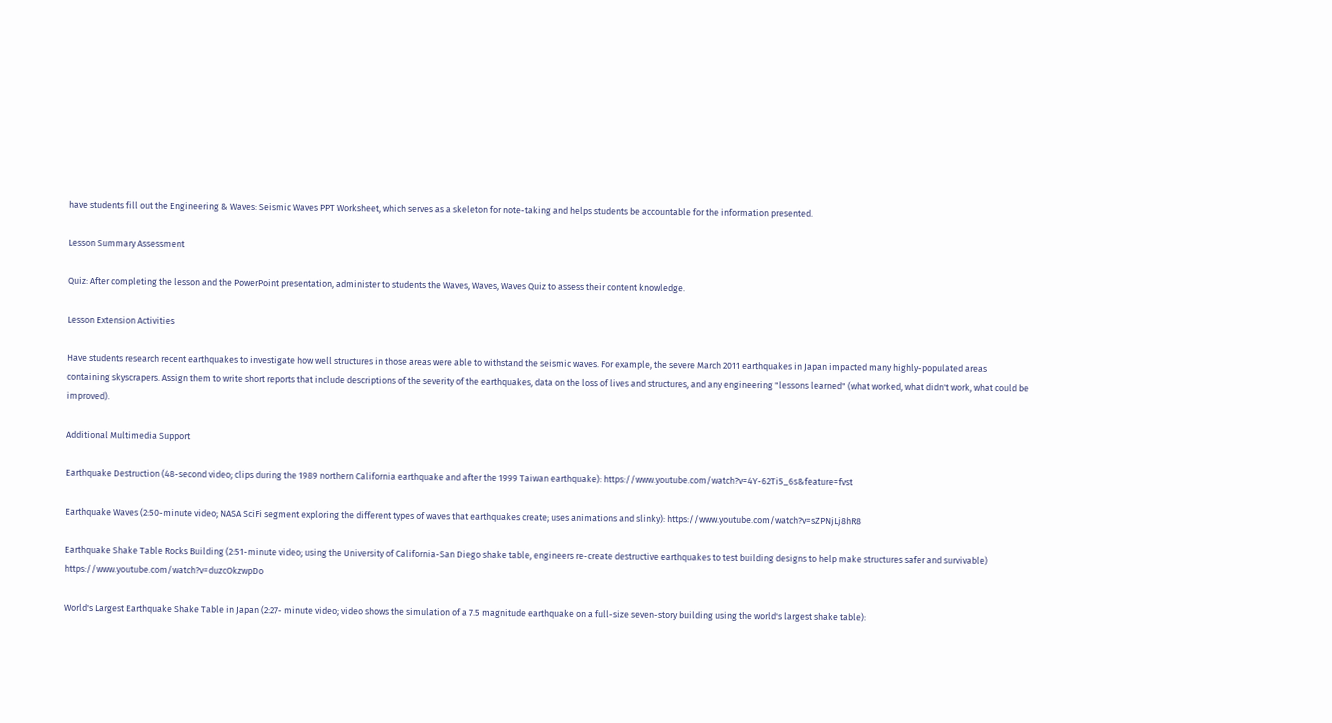have students fill out the Engineering & Waves: Seismic Waves PPT Worksheet, which serves as a skeleton for note-taking and helps students be accountable for the information presented.

Lesson Summary Assessment

Quiz: After completing the lesson and the PowerPoint presentation, administer to students the Waves, Waves, Waves Quiz to assess their content knowledge.

Lesson Extension Activities

Have students research recent earthquakes to investigate how well structures in those areas were able to withstand the seismic waves. For example, the severe March 2011 earthquakes in Japan impacted many highly-populated areas containing skyscrapers. Assign them to write short reports that include descriptions of the severity of the earthquakes, data on the loss of lives and structures, and any engineering "lessons learned" (what worked, what didn't work, what could be improved).

Additional Multimedia Support

Earthquake Destruction (48-second video; clips during the 1989 northern California earthquake and after the 1999 Taiwan earthquake): https://www.youtube.com/watch?v=4Y-62Ti5_6s&feature=fvst

Earthquake Waves (2:50-minute video; NASA SciFi segment exploring the different types of waves that earthquakes create; uses animations and slinky): https://www.youtube.com/watch?v=sZPNjLj8hR8

Earthquake Shake Table Rocks Building (2:51-minute video; using the University of California-San Diego shake table, engineers re-create destructive earthquakes to test building designs to help make structures safer and survivable) https://www.youtube.com/watch?v=duzcOkzwpDo

World's Largest Earthquake Shake Table in Japan (2:27- minute video; video shows the simulation of a 7.5 magnitude earthquake on a full-size seven-story building using the world's largest shake table):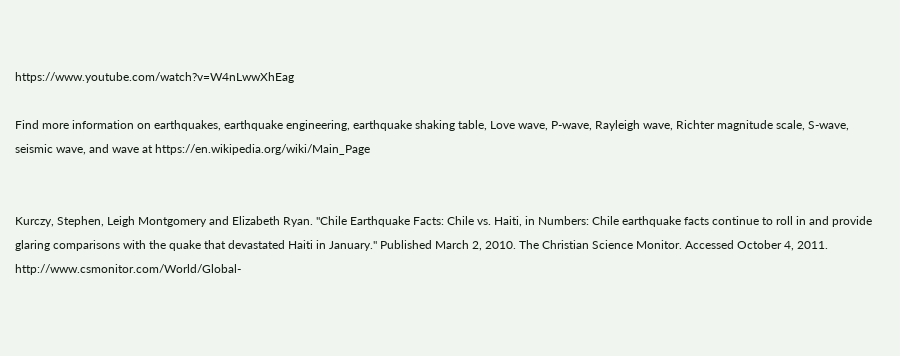https://www.youtube.com/watch?v=W4nLwwXhEag

Find more information on earthquakes, earthquake engineering, earthquake shaking table, Love wave, P-wave, Rayleigh wave, Richter magnitude scale, S-wave, seismic wave, and wave at https://en.wikipedia.org/wiki/Main_Page


Kurczy, Stephen, Leigh Montgomery and Elizabeth Ryan. "Chile Earthquake Facts: Chile vs. Haiti, in Numbers: Chile earthquake facts continue to roll in and provide glaring comparisons with the quake that devastated Haiti in January." Published March 2, 2010. The Christian Science Monitor. Accessed October 4, 2011. http://www.csmonitor.com/World/Global-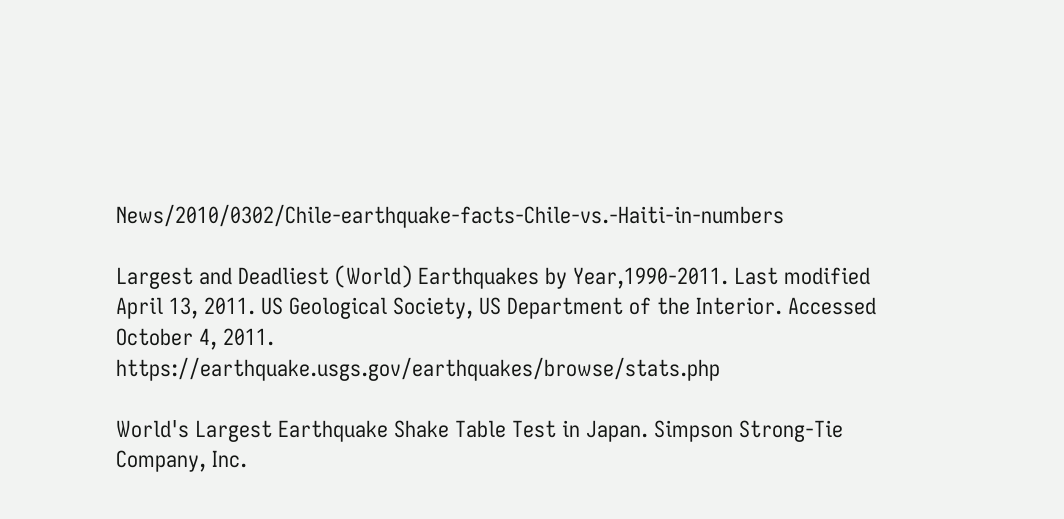News/2010/0302/Chile-earthquake-facts-Chile-vs.-Haiti-in-numbers

Largest and Deadliest (World) Earthquakes by Year,1990-2011. Last modified April 13, 2011. US Geological Society, US Department of the Interior. Accessed October 4, 2011. https://earthquake.usgs.gov/earthquakes/browse/stats.php

World's Largest Earthquake Shake Table Test in Japan. Simpson Strong-Tie Company, Inc.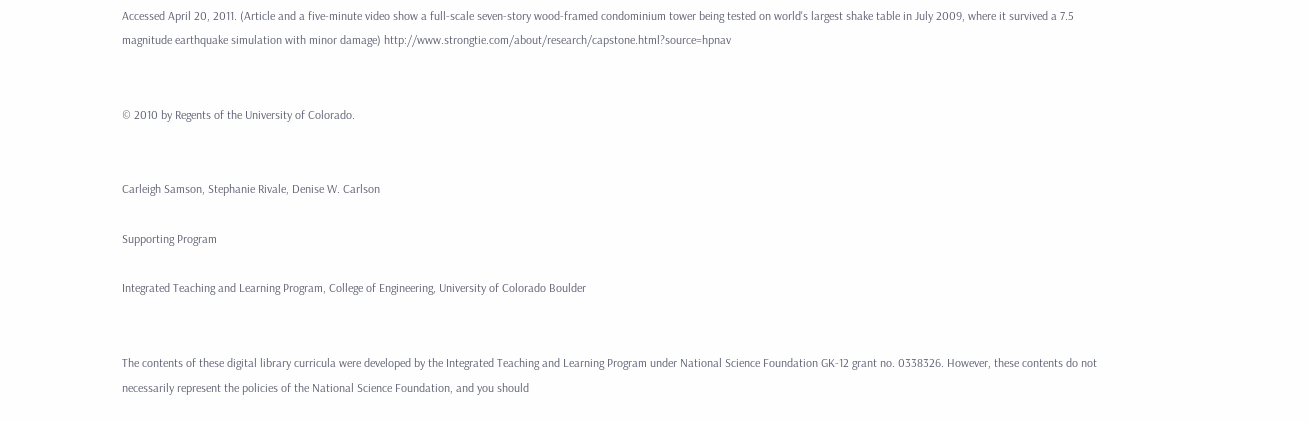Accessed April 20, 2011. (Article and a five-minute video show a full-scale seven-story wood-framed condominium tower being tested on world's largest shake table in July 2009, where it survived a 7.5 magnitude earthquake simulation with minor damage) http://www.strongtie.com/about/research/capstone.html?source=hpnav


© 2010 by Regents of the University of Colorado.


Carleigh Samson, Stephanie Rivale, Denise W. Carlson

Supporting Program

Integrated Teaching and Learning Program, College of Engineering, University of Colorado Boulder


The contents of these digital library curricula were developed by the Integrated Teaching and Learning Program under National Science Foundation GK-12 grant no. 0338326. However, these contents do not necessarily represent the policies of the National Science Foundation, and you should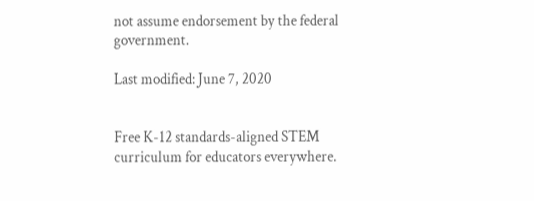not assume endorsement by the federal government.

Last modified: June 7, 2020


Free K-12 standards-aligned STEM curriculum for educators everywhere.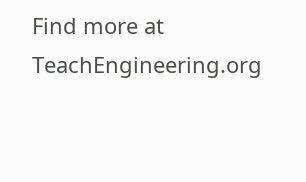Find more at TeachEngineering.org